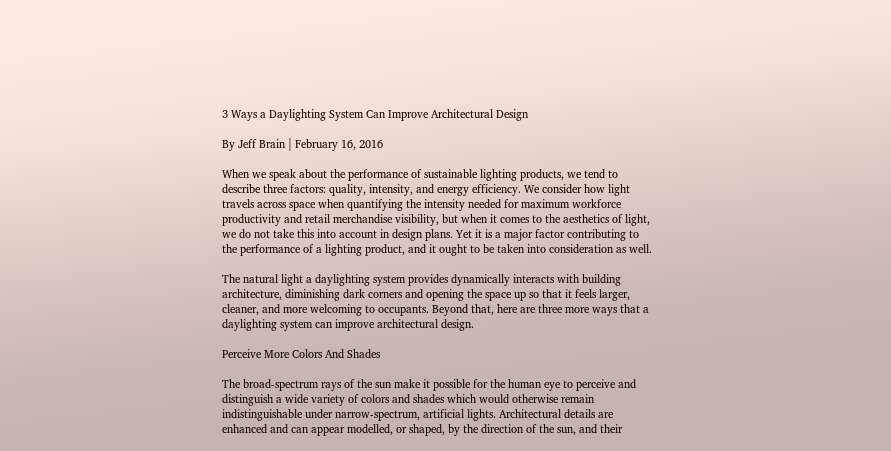3 Ways a Daylighting System Can Improve Architectural Design

By Jeff Brain | February 16, 2016

When we speak about the performance of sustainable lighting products, we tend to describe three factors: quality, intensity, and energy efficiency. We consider how light travels across space when quantifying the intensity needed for maximum workforce productivity and retail merchandise visibility, but when it comes to the aesthetics of light, we do not take this into account in design plans. Yet it is a major factor contributing to the performance of a lighting product, and it ought to be taken into consideration as well.

The natural light a daylighting system provides dynamically interacts with building architecture, diminishing dark corners and opening the space up so that it feels larger, cleaner, and more welcoming to occupants. Beyond that, here are three more ways that a daylighting system can improve architectural design.

Perceive More Colors And Shades

The broad-spectrum rays of the sun make it possible for the human eye to perceive and distinguish a wide variety of colors and shades which would otherwise remain indistinguishable under narrow-spectrum, artificial lights. Architectural details are enhanced and can appear modelled, or shaped, by the direction of the sun, and their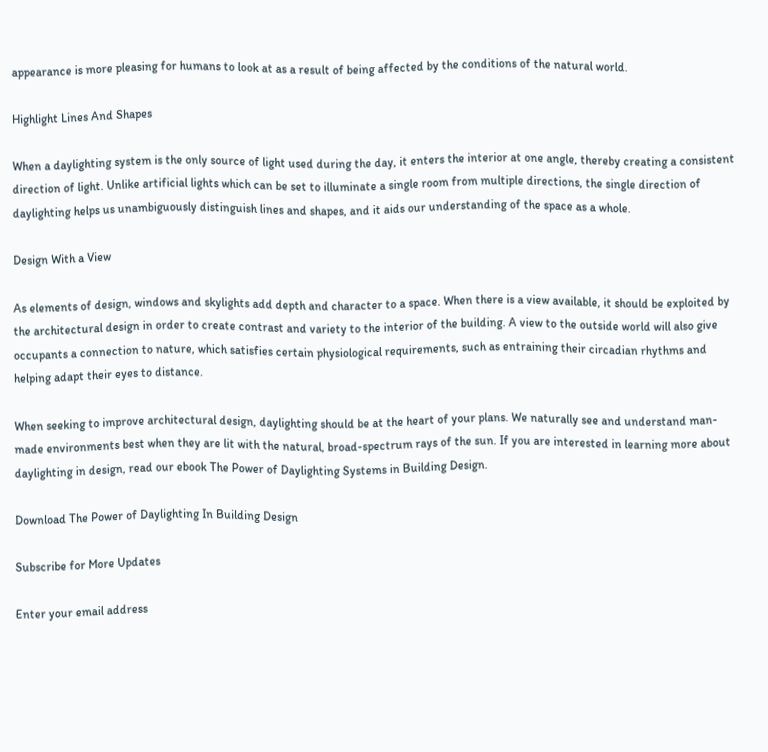appearance is more pleasing for humans to look at as a result of being affected by the conditions of the natural world.

Highlight Lines And Shapes

When a daylighting system is the only source of light used during the day, it enters the interior at one angle, thereby creating a consistent direction of light. Unlike artificial lights which can be set to illuminate a single room from multiple directions, the single direction of daylighting helps us unambiguously distinguish lines and shapes, and it aids our understanding of the space as a whole.

Design With a View

As elements of design, windows and skylights add depth and character to a space. When there is a view available, it should be exploited by the architectural design in order to create contrast and variety to the interior of the building. A view to the outside world will also give occupants a connection to nature, which satisfies certain physiological requirements, such as entraining their circadian rhythms and helping adapt their eyes to distance.

When seeking to improve architectural design, daylighting should be at the heart of your plans. We naturally see and understand man-made environments best when they are lit with the natural, broad-spectrum rays of the sun. If you are interested in learning more about daylighting in design, read our ebook The Power of Daylighting Systems in Building Design.

Download The Power of Daylighting In Building Design

Subscribe for More Updates

Enter your email address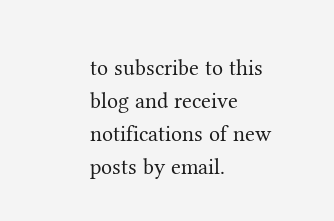to subscribe to this blog and receive notifications of new posts by email.